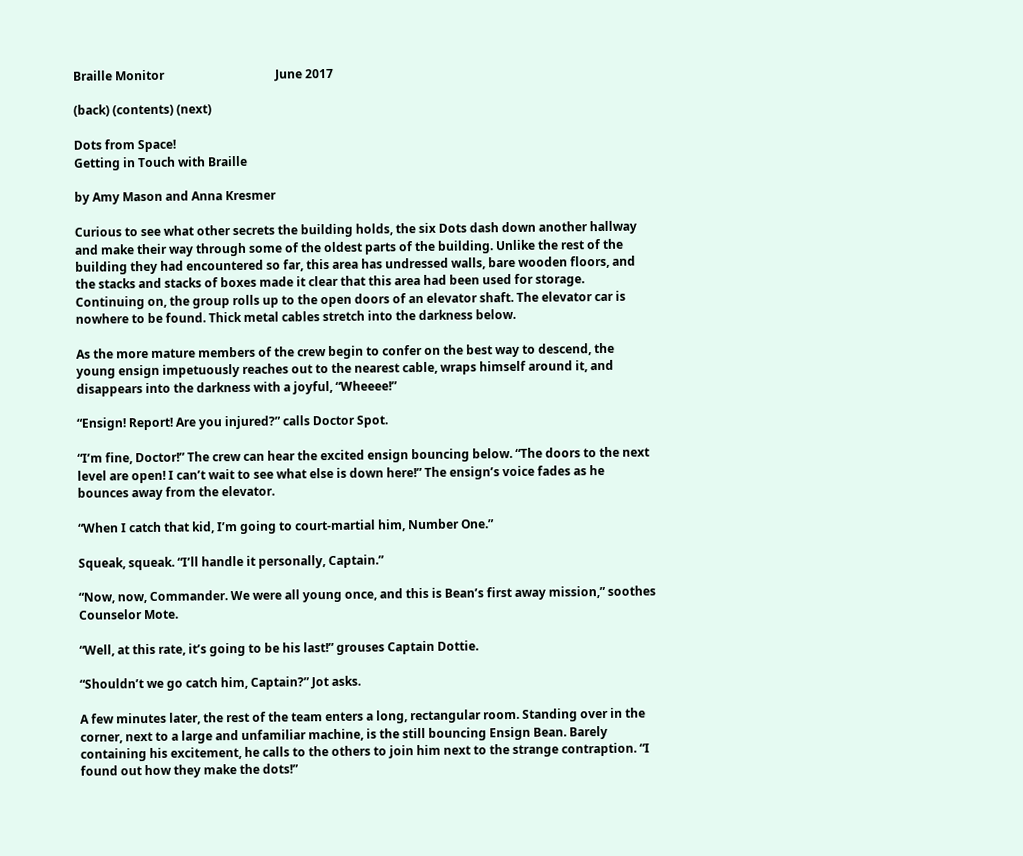Braille Monitor                                     June 2017

(back) (contents) (next)

Dots from Space!
Getting in Touch with Braille

by Amy Mason and Anna Kresmer

Curious to see what other secrets the building holds, the six Dots dash down another hallway and make their way through some of the oldest parts of the building. Unlike the rest of the building they had encountered so far, this area has undressed walls, bare wooden floors, and the stacks and stacks of boxes made it clear that this area had been used for storage. Continuing on, the group rolls up to the open doors of an elevator shaft. The elevator car is nowhere to be found. Thick metal cables stretch into the darkness below.

As the more mature members of the crew begin to confer on the best way to descend, the young ensign impetuously reaches out to the nearest cable, wraps himself around it, and disappears into the darkness with a joyful, “Wheeee!”

“Ensign! Report! Are you injured?” calls Doctor Spot.

“I’m fine, Doctor!” The crew can hear the excited ensign bouncing below. “The doors to the next level are open! I can’t wait to see what else is down here!” The ensign’s voice fades as he bounces away from the elevator.

“When I catch that kid, I’m going to court-martial him, Number One.”

Squeak, squeak. “I’ll handle it personally, Captain.”

“Now, now, Commander. We were all young once, and this is Bean’s first away mission,” soothes Counselor Mote.

“Well, at this rate, it’s going to be his last!” grouses Captain Dottie.

“Shouldn’t we go catch him, Captain?” Jot asks.

A few minutes later, the rest of the team enters a long, rectangular room. Standing over in the corner, next to a large and unfamiliar machine, is the still bouncing Ensign Bean. Barely containing his excitement, he calls to the others to join him next to the strange contraption. “I found out how they make the dots!”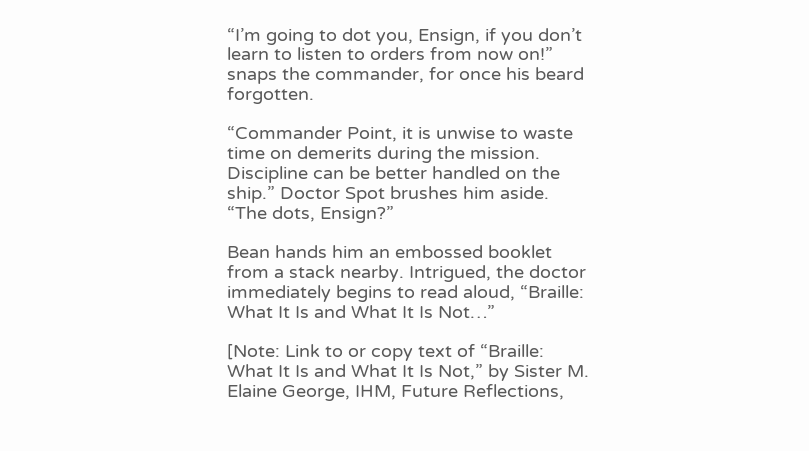“I’m going to dot you, Ensign, if you don’t learn to listen to orders from now on!” snaps the commander, for once his beard forgotten.

“Commander Point, it is unwise to waste time on demerits during the mission. Discipline can be better handled on the ship.” Doctor Spot brushes him aside. “The dots, Ensign?”

Bean hands him an embossed booklet from a stack nearby. Intrigued, the doctor immediately begins to read aloud, “Braille: What It Is and What It Is Not…”

[Note: Link to or copy text of “Braille: What It Is and What It Is Not,” by Sister M. Elaine George, IHM, Future Reflections,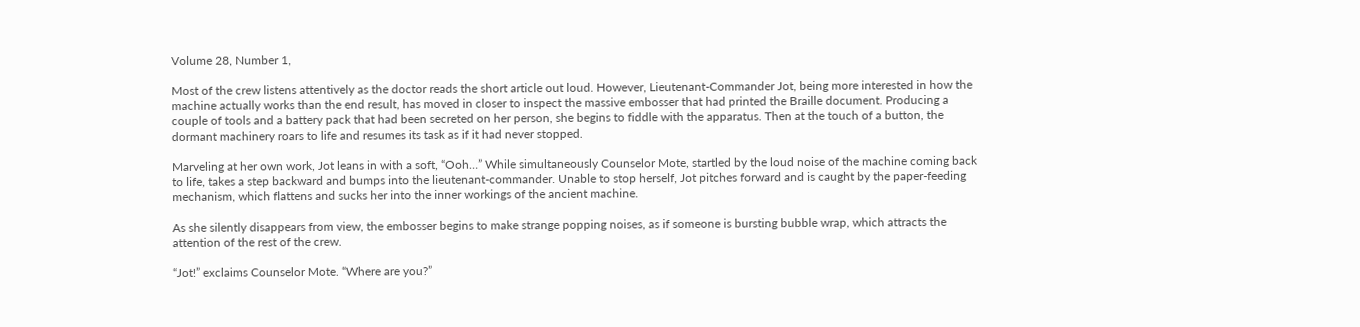Volume 28, Number 1,

Most of the crew listens attentively as the doctor reads the short article out loud. However, Lieutenant-Commander Jot, being more interested in how the machine actually works than the end result, has moved in closer to inspect the massive embosser that had printed the Braille document. Producing a couple of tools and a battery pack that had been secreted on her person, she begins to fiddle with the apparatus. Then at the touch of a button, the dormant machinery roars to life and resumes its task as if it had never stopped.

Marveling at her own work, Jot leans in with a soft, “Ooh…” While simultaneously Counselor Mote, startled by the loud noise of the machine coming back to life, takes a step backward and bumps into the lieutenant-commander. Unable to stop herself, Jot pitches forward and is caught by the paper-feeding mechanism, which flattens and sucks her into the inner workings of the ancient machine.

As she silently disappears from view, the embosser begins to make strange popping noises, as if someone is bursting bubble wrap, which attracts the attention of the rest of the crew.

“Jot!” exclaims Counselor Mote. “Where are you?”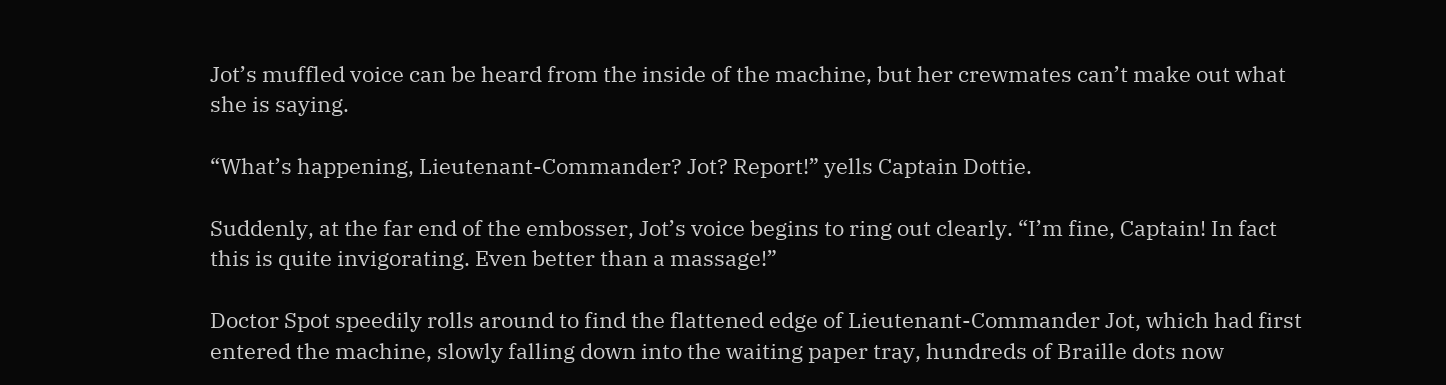Jot’s muffled voice can be heard from the inside of the machine, but her crewmates can’t make out what she is saying.

“What’s happening, Lieutenant-Commander? Jot? Report!” yells Captain Dottie.

Suddenly, at the far end of the embosser, Jot’s voice begins to ring out clearly. “I’m fine, Captain! In fact this is quite invigorating. Even better than a massage!”

Doctor Spot speedily rolls around to find the flattened edge of Lieutenant-Commander Jot, which had first entered the machine, slowly falling down into the waiting paper tray, hundreds of Braille dots now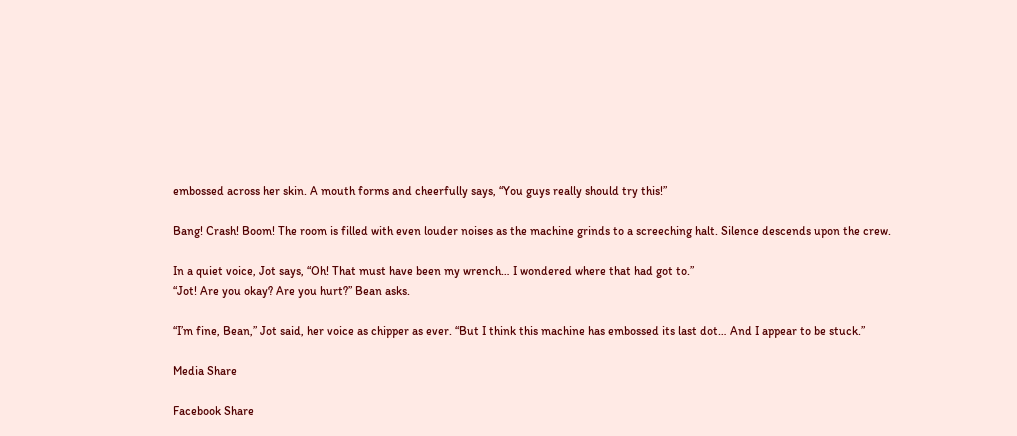embossed across her skin. A mouth forms and cheerfully says, “You guys really should try this!”

Bang! Crash! Boom! The room is filled with even louder noises as the machine grinds to a screeching halt. Silence descends upon the crew.

In a quiet voice, Jot says, “Oh! That must have been my wrench… I wondered where that had got to.”
“Jot! Are you okay? Are you hurt?” Bean asks.

“I’m fine, Bean,” Jot said, her voice as chipper as ever. “But I think this machine has embossed its last dot… And I appear to be stuck.”

Media Share

Facebook Share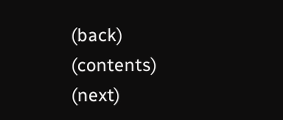(back) (contents) (next)